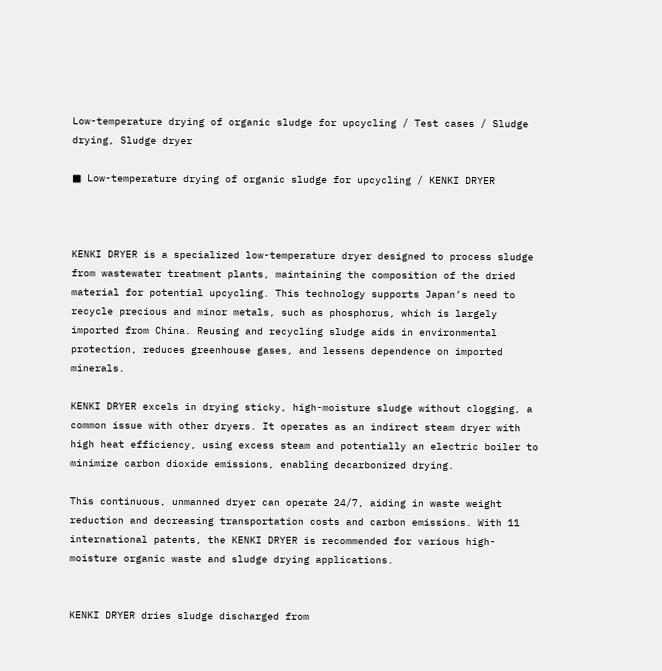Low-temperature drying of organic sludge for upcycling / Test cases / Sludge drying, Sludge dryer

■ Low-temperature drying of organic sludge for upcycling / KENKI DRYER



KENKI DRYER is a specialized low-temperature dryer designed to process sludge from wastewater treatment plants, maintaining the composition of the dried material for potential upcycling. This technology supports Japan’s need to recycle precious and minor metals, such as phosphorus, which is largely imported from China. Reusing and recycling sludge aids in environmental protection, reduces greenhouse gases, and lessens dependence on imported minerals.

KENKI DRYER excels in drying sticky, high-moisture sludge without clogging, a common issue with other dryers. It operates as an indirect steam dryer with high heat efficiency, using excess steam and potentially an electric boiler to minimize carbon dioxide emissions, enabling decarbonized drying.

This continuous, unmanned dryer can operate 24/7, aiding in waste weight reduction and decreasing transportation costs and carbon emissions. With 11 international patents, the KENKI DRYER is recommended for various high-moisture organic waste and sludge drying applications.


KENKI DRYER dries sludge discharged from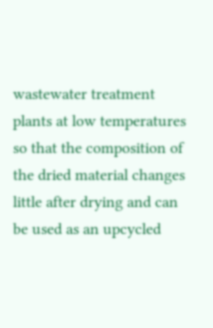wastewater treatment plants at low temperatures so that the composition of the dried material changes little after drying and can be used as an upcycled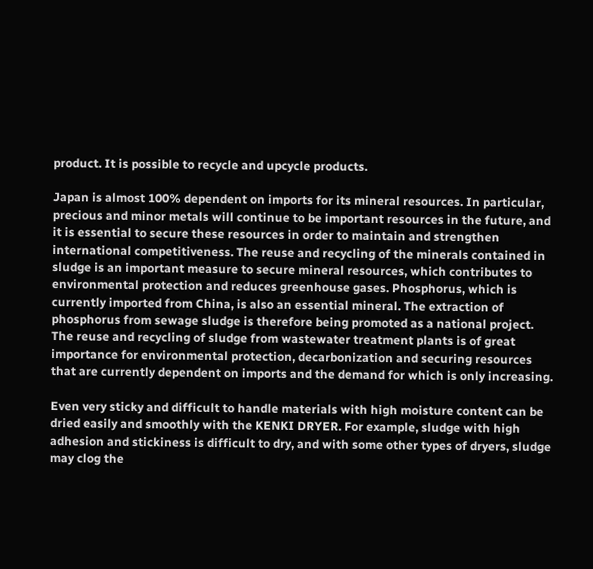product. It is possible to recycle and upcycle products.

Japan is almost 100% dependent on imports for its mineral resources. In particular, precious and minor metals will continue to be important resources in the future, and it is essential to secure these resources in order to maintain and strengthen international competitiveness. The reuse and recycling of the minerals contained in sludge is an important measure to secure mineral resources, which contributes to environmental protection and reduces greenhouse gases. Phosphorus, which is currently imported from China, is also an essential mineral. The extraction of phosphorus from sewage sludge is therefore being promoted as a national project.
The reuse and recycling of sludge from wastewater treatment plants is of great importance for environmental protection, decarbonization and securing resources that are currently dependent on imports and the demand for which is only increasing.

Even very sticky and difficult to handle materials with high moisture content can be dried easily and smoothly with the KENKI DRYER. For example, sludge with high adhesion and stickiness is difficult to dry, and with some other types of dryers, sludge may clog the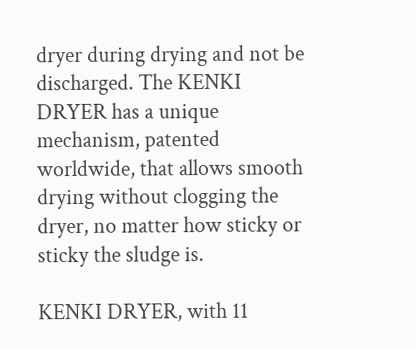dryer during drying and not be discharged. The KENKI DRYER has a unique mechanism, patented worldwide, that allows smooth drying without clogging the dryer, no matter how sticky or sticky the sludge is.

KENKI DRYER, with 11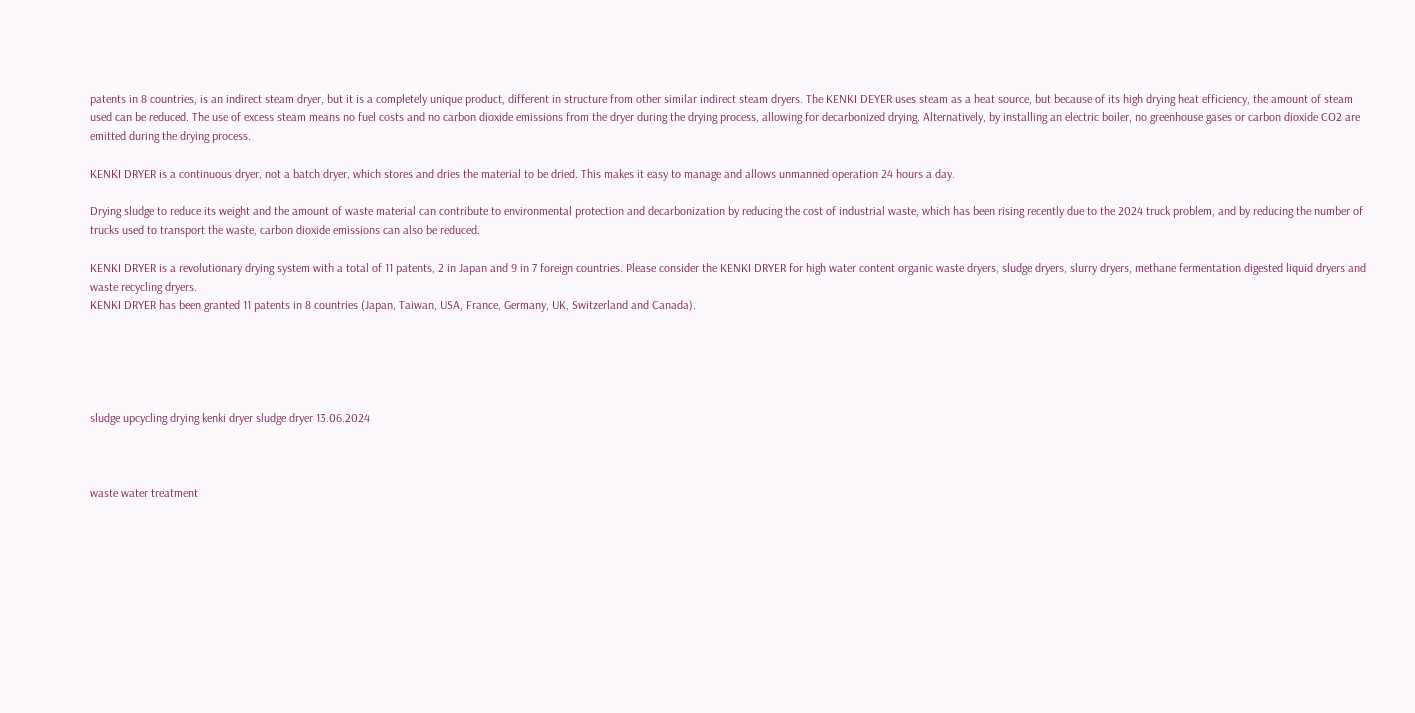patents in 8 countries, is an indirect steam dryer, but it is a completely unique product, different in structure from other similar indirect steam dryers. The KENKI DEYER uses steam as a heat source, but because of its high drying heat efficiency, the amount of steam used can be reduced. The use of excess steam means no fuel costs and no carbon dioxide emissions from the dryer during the drying process, allowing for decarbonized drying. Alternatively, by installing an electric boiler, no greenhouse gases or carbon dioxide CO2 are emitted during the drying process.

KENKI DRYER is a continuous dryer, not a batch dryer, which stores and dries the material to be dried. This makes it easy to manage and allows unmanned operation 24 hours a day.

Drying sludge to reduce its weight and the amount of waste material can contribute to environmental protection and decarbonization by reducing the cost of industrial waste, which has been rising recently due to the 2024 truck problem, and by reducing the number of trucks used to transport the waste, carbon dioxide emissions can also be reduced.

KENKI DRYER is a revolutionary drying system with a total of 11 patents, 2 in Japan and 9 in 7 foreign countries. Please consider the KENKI DRYER for high water content organic waste dryers, sludge dryers, slurry dryers, methane fermentation digested liquid dryers and waste recycling dryers.
KENKI DRYER has been granted 11 patents in 8 countries (Japan, Taiwan, USA, France, Germany, UK, Switzerland and Canada).





sludge upcycling drying kenki dryer sludge dryer 13.06.2024



waste water treatment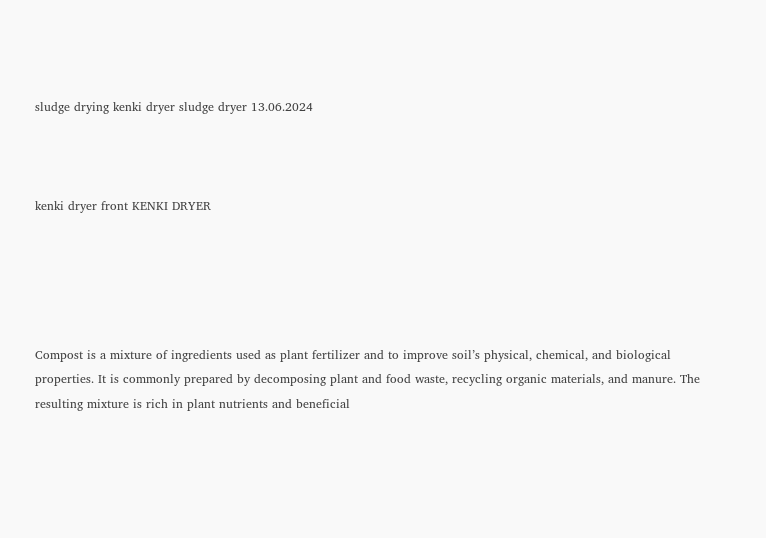sludge drying kenki dryer sludge dryer 13.06.2024



kenki dryer front KENKI DRYER





Compost is a mixture of ingredients used as plant fertilizer and to improve soil’s physical, chemical, and biological properties. It is commonly prepared by decomposing plant and food waste, recycling organic materials, and manure. The resulting mixture is rich in plant nutrients and beneficial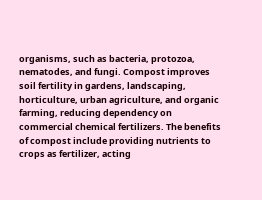organisms, such as bacteria, protozoa, nematodes, and fungi. Compost improves soil fertility in gardens, landscaping, horticulture, urban agriculture, and organic farming, reducing dependency on commercial chemical fertilizers. The benefits of compost include providing nutrients to crops as fertilizer, acting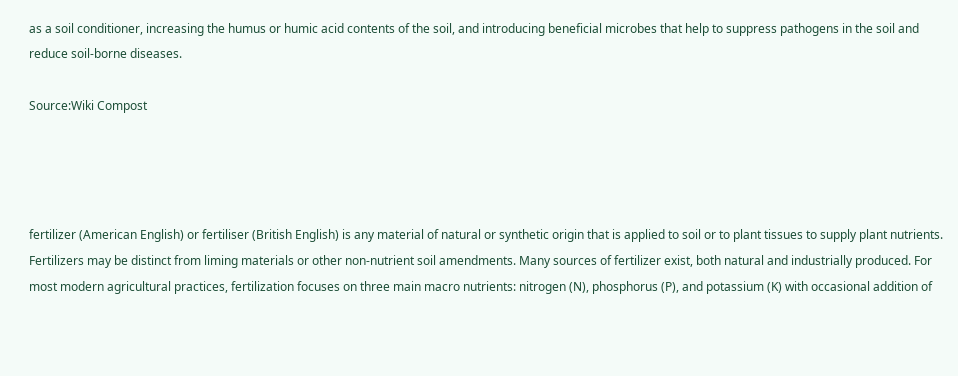as a soil conditioner, increasing the humus or humic acid contents of the soil, and introducing beneficial microbes that help to suppress pathogens in the soil and reduce soil-borne diseases.

Source:Wiki Compost




fertilizer (American English) or fertiliser (British English) is any material of natural or synthetic origin that is applied to soil or to plant tissues to supply plant nutrients. Fertilizers may be distinct from liming materials or other non-nutrient soil amendments. Many sources of fertilizer exist, both natural and industrially produced. For most modern agricultural practices, fertilization focuses on three main macro nutrients: nitrogen (N), phosphorus (P), and potassium (K) with occasional addition of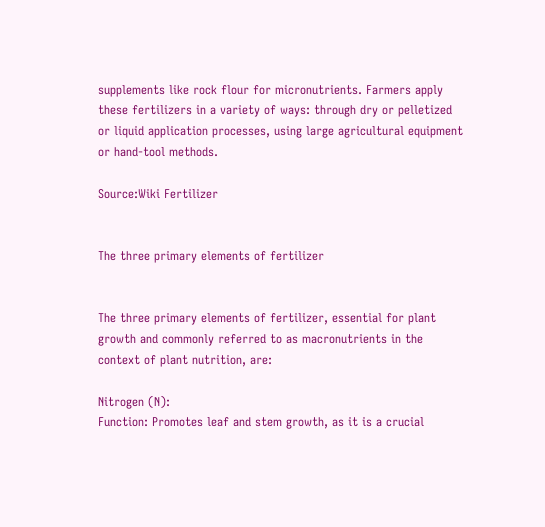supplements like rock flour for micronutrients. Farmers apply these fertilizers in a variety of ways: through dry or pelletized or liquid application processes, using large agricultural equipment or hand-tool methods.

Source:Wiki Fertilizer


The three primary elements of fertilizer


The three primary elements of fertilizer, essential for plant growth and commonly referred to as macronutrients in the context of plant nutrition, are:

Nitrogen (N):
Function: Promotes leaf and stem growth, as it is a crucial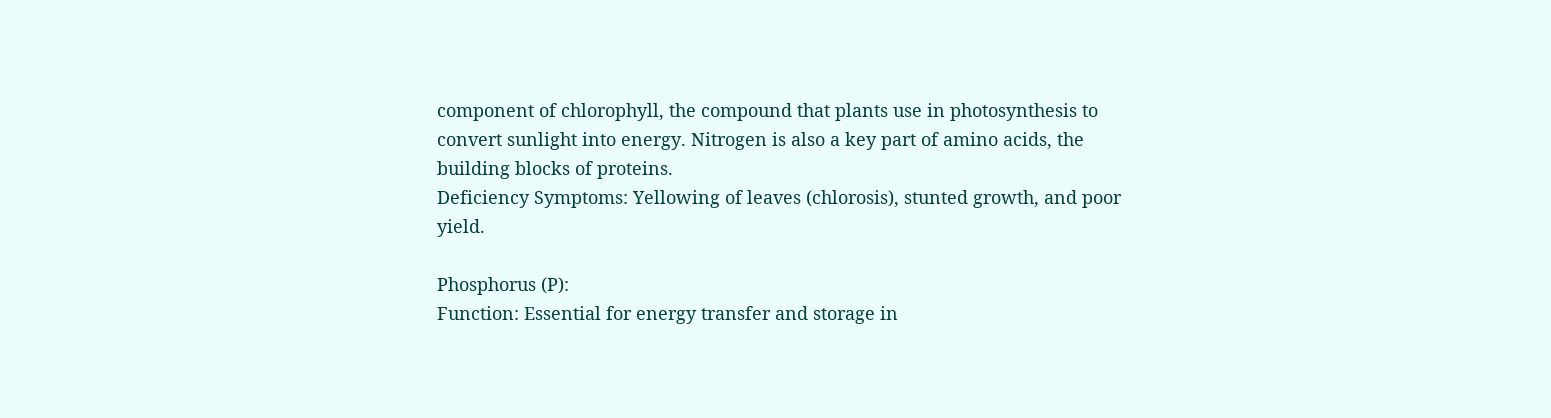component of chlorophyll, the compound that plants use in photosynthesis to convert sunlight into energy. Nitrogen is also a key part of amino acids, the building blocks of proteins.
Deficiency Symptoms: Yellowing of leaves (chlorosis), stunted growth, and poor yield.

Phosphorus (P):
Function: Essential for energy transfer and storage in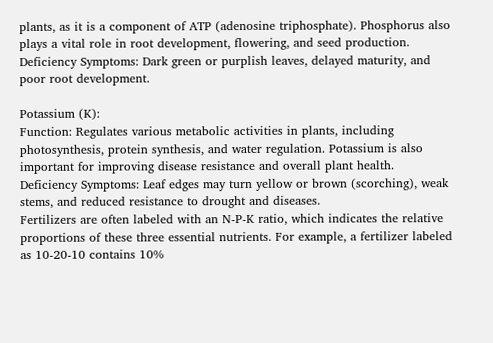plants, as it is a component of ATP (adenosine triphosphate). Phosphorus also plays a vital role in root development, flowering, and seed production.
Deficiency Symptoms: Dark green or purplish leaves, delayed maturity, and poor root development.

Potassium (K):
Function: Regulates various metabolic activities in plants, including photosynthesis, protein synthesis, and water regulation. Potassium is also important for improving disease resistance and overall plant health.
Deficiency Symptoms: Leaf edges may turn yellow or brown (scorching), weak stems, and reduced resistance to drought and diseases.
Fertilizers are often labeled with an N-P-K ratio, which indicates the relative proportions of these three essential nutrients. For example, a fertilizer labeled as 10-20-10 contains 10%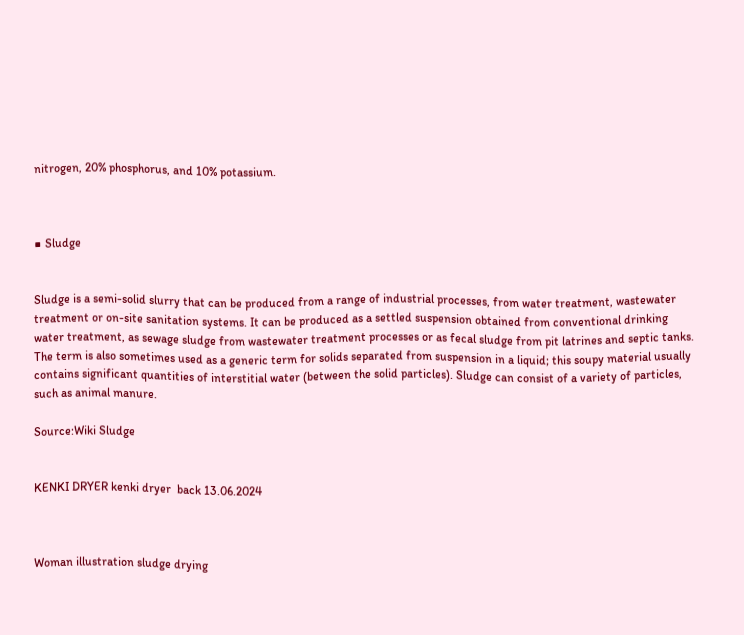nitrogen, 20% phosphorus, and 10% potassium.



■ Sludge


Sludge is a semi-solid slurry that can be produced from a range of industrial processes, from water treatment, wastewater treatment or on-site sanitation systems. It can be produced as a settled suspension obtained from conventional drinking water treatment, as sewage sludge from wastewater treatment processes or as fecal sludge from pit latrines and septic tanks. The term is also sometimes used as a generic term for solids separated from suspension in a liquid; this soupy material usually contains significant quantities of interstitial water (between the solid particles). Sludge can consist of a variety of particles, such as animal manure.

Source:Wiki Sludge


KENKI DRYER kenki dryer  back 13.06.2024



Woman illustration sludge drying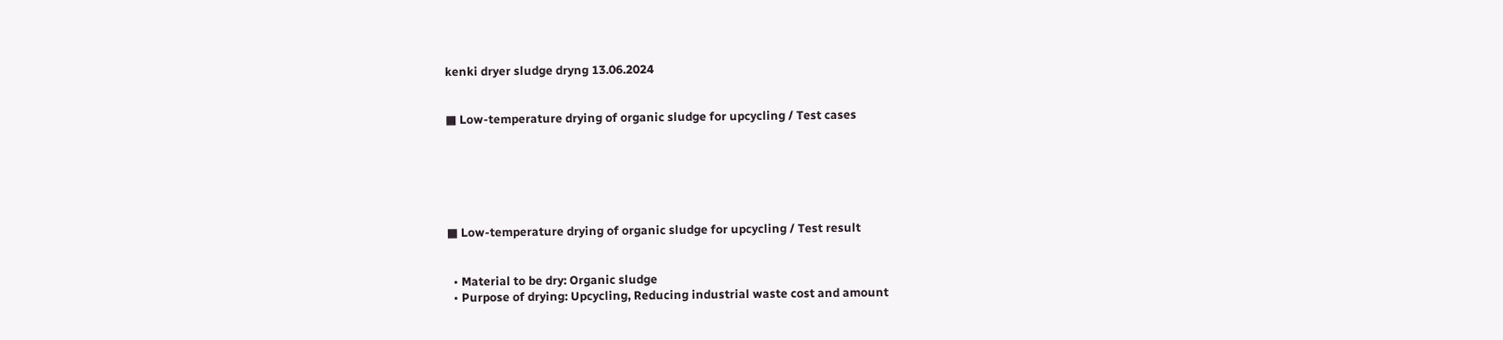kenki dryer sludge dryng 13.06.2024


■ Low-temperature drying of organic sludge for upcycling / Test cases






■ Low-temperature drying of organic sludge for upcycling / Test result


  • Material to be dry: Organic sludge
  • Purpose of drying: Upcycling, Reducing industrial waste cost and amount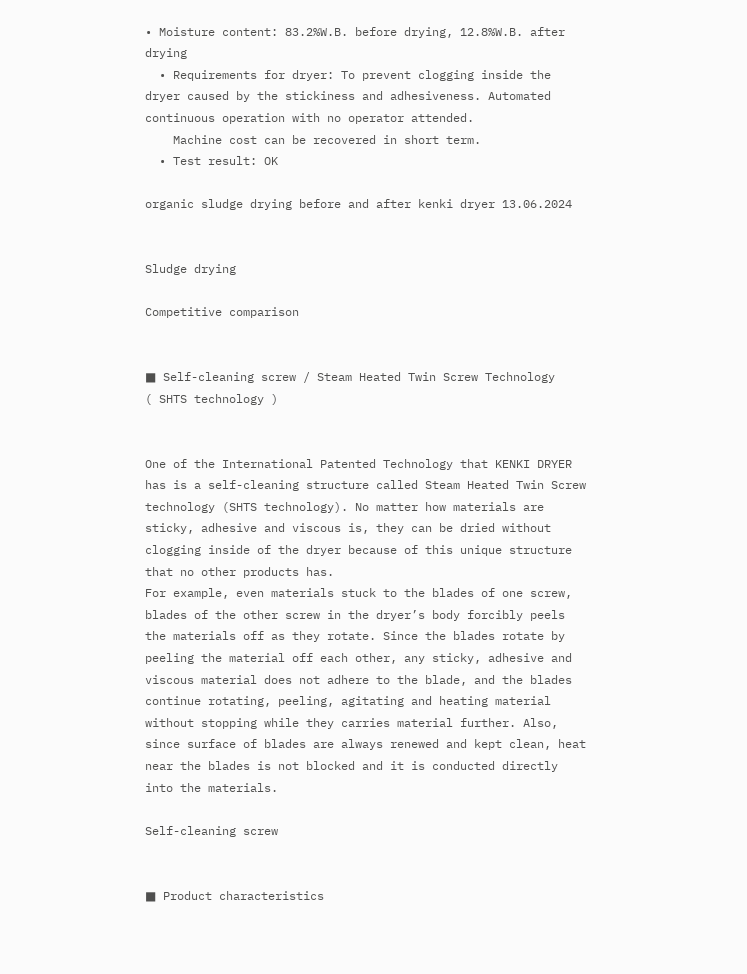• Moisture content: 83.2%W.B. before drying, 12.8%W.B. after drying
  • Requirements for dryer: To prevent clogging inside the dryer caused by the stickiness and adhesiveness. Automated continuous operation with no operator attended.
    Machine cost can be recovered in short term.
  • Test result: OK

organic sludge drying before and after kenki dryer 13.06.2024


Sludge drying

Competitive comparison


■ Self-cleaning screw / Steam Heated Twin Screw Technology
( SHTS technology )


One of the International Patented Technology that KENKI DRYER has is a self-cleaning structure called Steam Heated Twin Screw technology (SHTS technology). No matter how materials are sticky, adhesive and viscous is, they can be dried without clogging inside of the dryer because of this unique structure that no other products has.
For example, even materials stuck to the blades of one screw, blades of the other screw in the dryer’s body forcibly peels the materials off as they rotate. Since the blades rotate by peeling the material off each other, any sticky, adhesive and viscous material does not adhere to the blade, and the blades continue rotating, peeling, agitating and heating material without stopping while they carries material further. Also, since surface of blades are always renewed and kept clean, heat near the blades is not blocked and it is conducted directly into the materials.

Self-cleaning screw


■ Product characteristics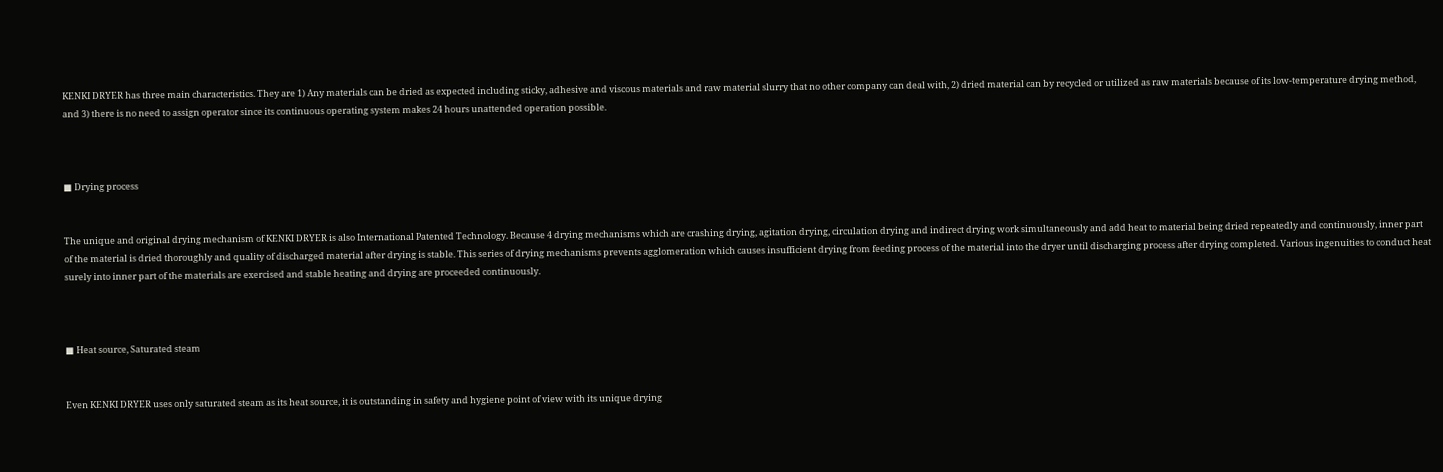KENKI DRYER has three main characteristics. They are 1) Any materials can be dried as expected including sticky, adhesive and viscous materials and raw material slurry that no other company can deal with, 2) dried material can by recycled or utilized as raw materials because of its low-temperature drying method, and 3) there is no need to assign operator since its continuous operating system makes 24 hours unattended operation possible.



■ Drying process


The unique and original drying mechanism of KENKI DRYER is also International Patented Technology. Because 4 drying mechanisms which are crashing drying, agitation drying, circulation drying and indirect drying work simultaneously and add heat to material being dried repeatedly and continuously, inner part of the material is dried thoroughly and quality of discharged material after drying is stable. This series of drying mechanisms prevents agglomeration which causes insufficient drying from feeding process of the material into the dryer until discharging process after drying completed. Various ingenuities to conduct heat surely into inner part of the materials are exercised and stable heating and drying are proceeded continuously.



■ Heat source, Saturated steam


Even KENKI DRYER uses only saturated steam as its heat source, it is outstanding in safety and hygiene point of view with its unique drying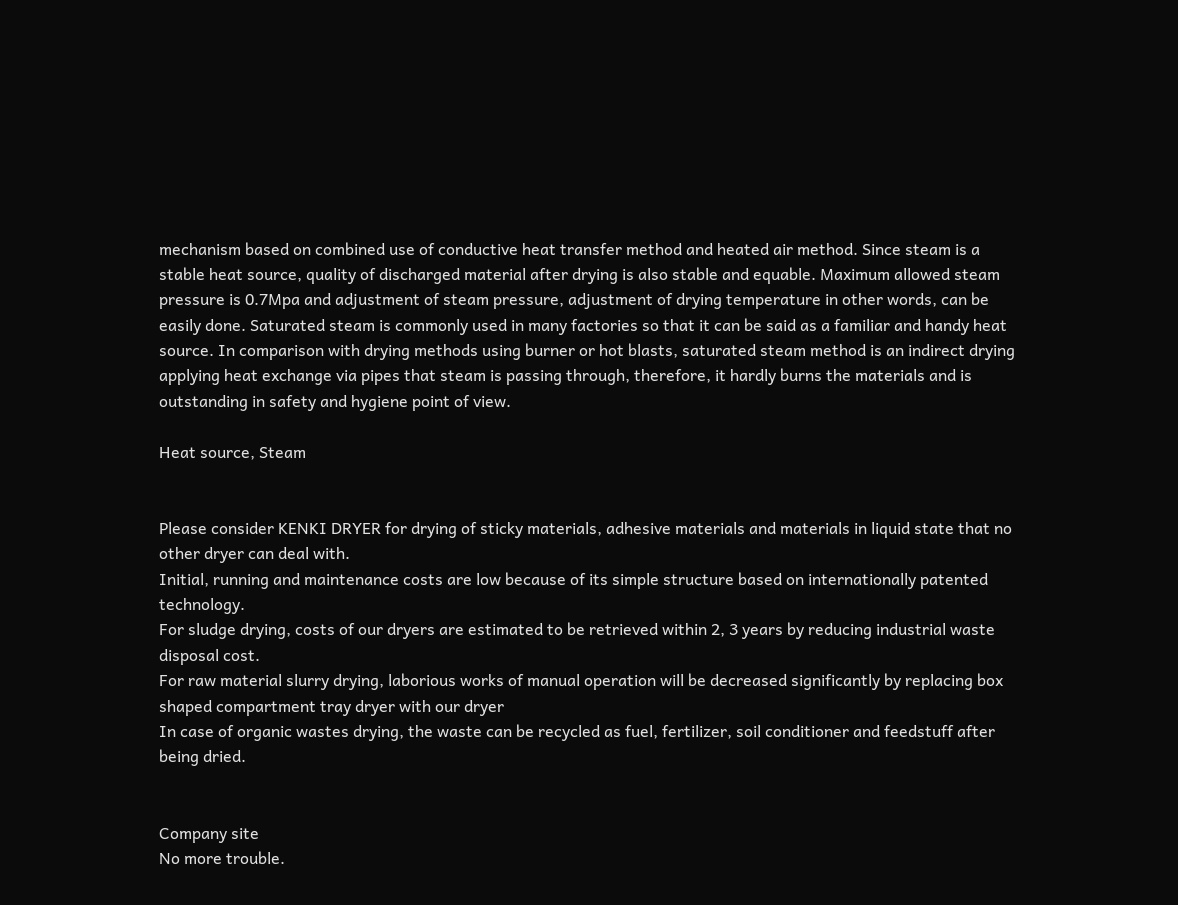mechanism based on combined use of conductive heat transfer method and heated air method. Since steam is a stable heat source, quality of discharged material after drying is also stable and equable. Maximum allowed steam pressure is 0.7Mpa and adjustment of steam pressure, adjustment of drying temperature in other words, can be easily done. Saturated steam is commonly used in many factories so that it can be said as a familiar and handy heat source. In comparison with drying methods using burner or hot blasts, saturated steam method is an indirect drying applying heat exchange via pipes that steam is passing through, therefore, it hardly burns the materials and is outstanding in safety and hygiene point of view.

Heat source, Steam


Please consider KENKI DRYER for drying of sticky materials, adhesive materials and materials in liquid state that no other dryer can deal with.
Initial, running and maintenance costs are low because of its simple structure based on internationally patented technology.
For sludge drying, costs of our dryers are estimated to be retrieved within 2, 3 years by reducing industrial waste disposal cost.
For raw material slurry drying, laborious works of manual operation will be decreased significantly by replacing box shaped compartment tray dryer with our dryer
In case of organic wastes drying, the waste can be recycled as fuel, fertilizer, soil conditioner and feedstuff after being dried.


Company site
No more trouble.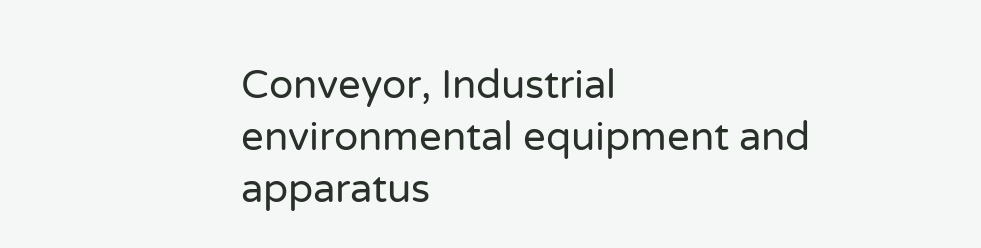Conveyor, Industrial environmental equipment and apparatus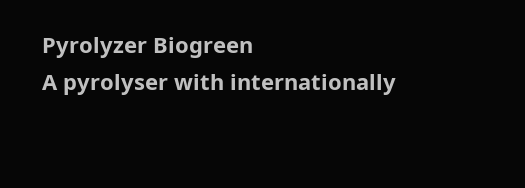Pyrolyzer Biogreen
A pyrolyser with internationally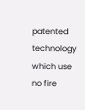patented technology which use no fire